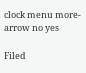clock menu more-arrow no yes

Filed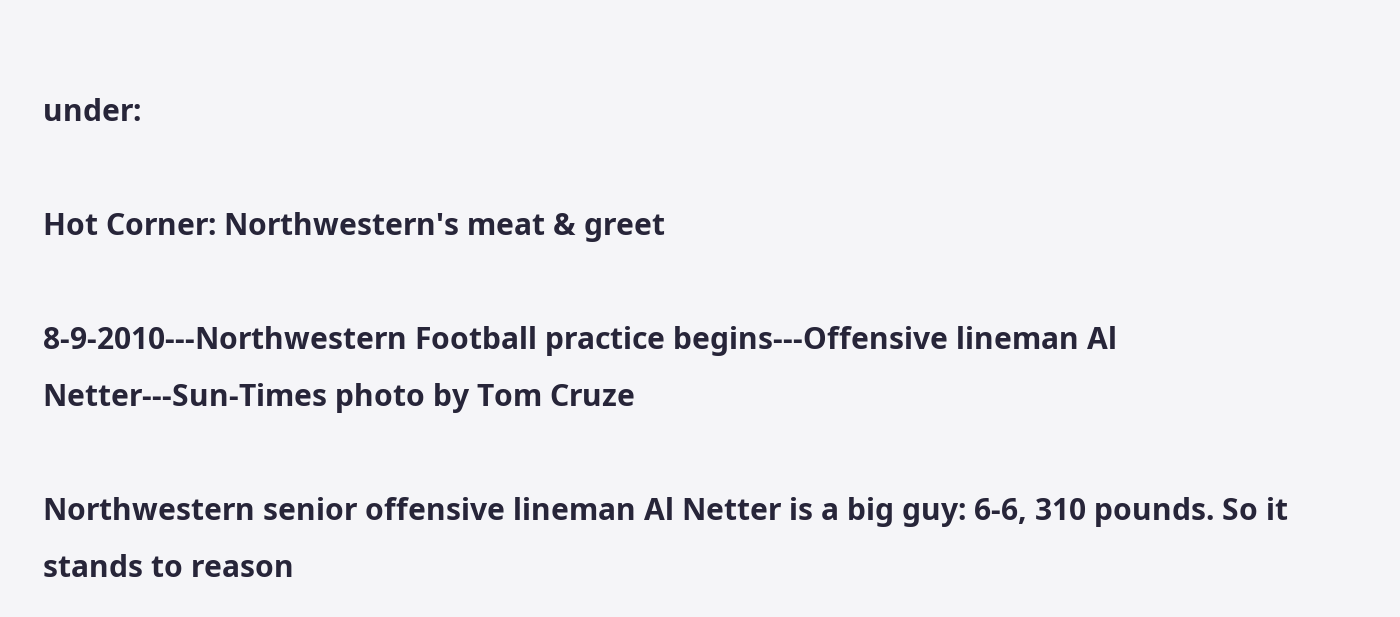under:

Hot Corner: Northwestern's meat & greet

8-9-2010---Northwestern Football practice begins---Offensive lineman Al Netter---Sun-Times photo by Tom Cruze

Northwestern senior offensive lineman Al Netter is a big guy: 6-6, 310 pounds. So it stands to reason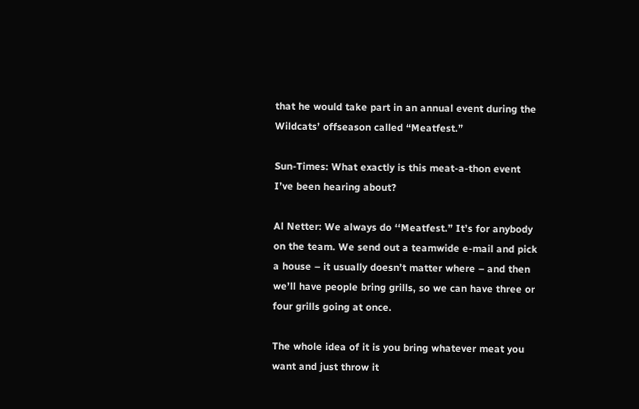that he would take part in an annual event during the Wildcats’ offseason called “Meatfest.”

Sun-Times: What exactly is this meat-a-thon event I’ve been hearing about?

Al Netter: We always do ‘‘Meatfest.” It’s for anybody on the team. We send out a teamwide e-mail and pick a house – it usually doesn’t matter where – and then we’ll have people bring grills, so we can have three or four grills going at once.

The whole idea of it is you bring whatever meat you want and just throw it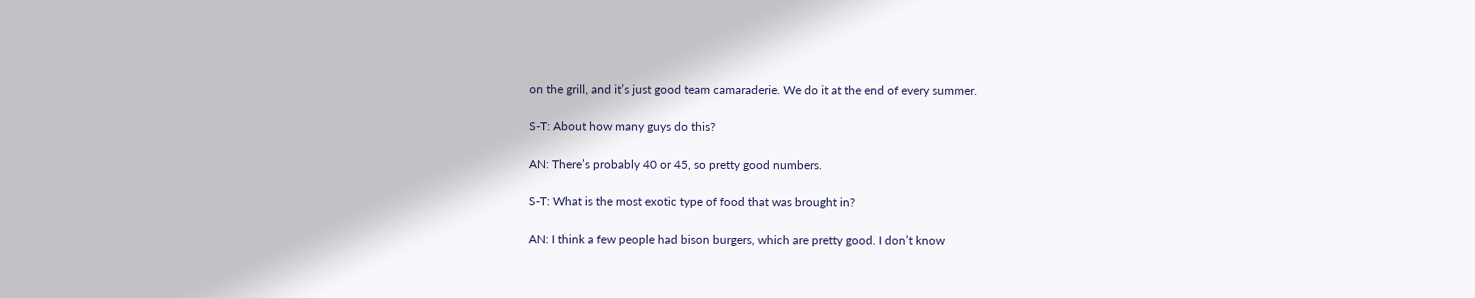on the grill, and it’s just good team camaraderie. We do it at the end of every summer.

S-T: About how many guys do this?

AN: There’s probably 40 or 45, so pretty good numbers.

S-T: What is the most exotic type of food that was brought in?

AN: I think a few people had bison burgers, which are pretty good. I don’t know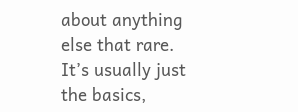about anything else that rare. It’s usually just the basics,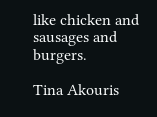like chicken and sausages and burgers.

Tina Akouris